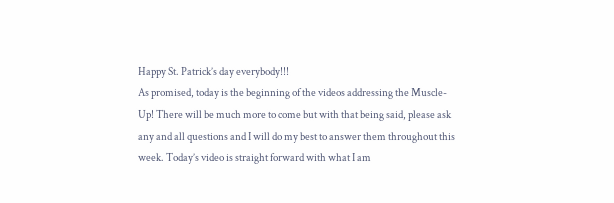Happy St. Patrick’s day everybody!!!
As promised, today is the beginning of the videos addressing the Muscle-Up! There will be much more to come but with that being said, please ask any and all questions and I will do my best to answer them throughout this week. Today’s video is straight forward with what I am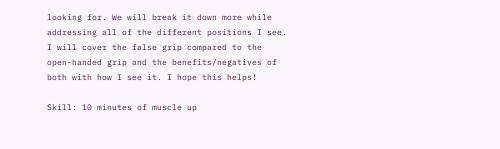looking for. We will break it down more while addressing all of the different positions I see. I will cover the false grip compared to the open-handed grip and the benefits/negatives of both with how I see it. I hope this helps!

Skill: 10 minutes of muscle up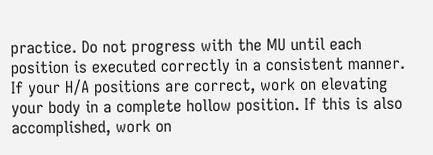practice. Do not progress with the MU until each position is executed correctly in a consistent manner. If your H/A positions are correct, work on elevating your body in a complete hollow position. If this is also accomplished, work on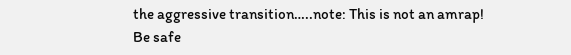the aggressive transition…..note: This is not an amrap!
Be safe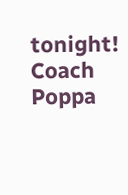tonight!
Coach Poppa